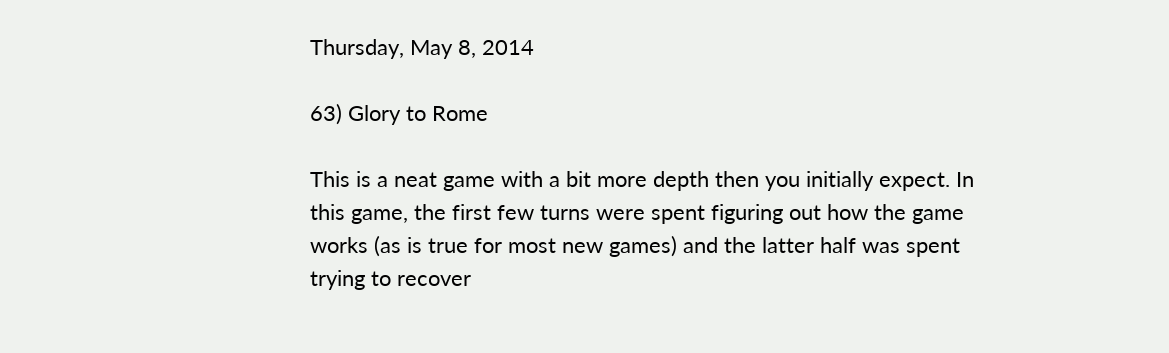Thursday, May 8, 2014

63) Glory to Rome

This is a neat game with a bit more depth then you initially expect. In this game, the first few turns were spent figuring out how the game works (as is true for most new games) and the latter half was spent trying to recover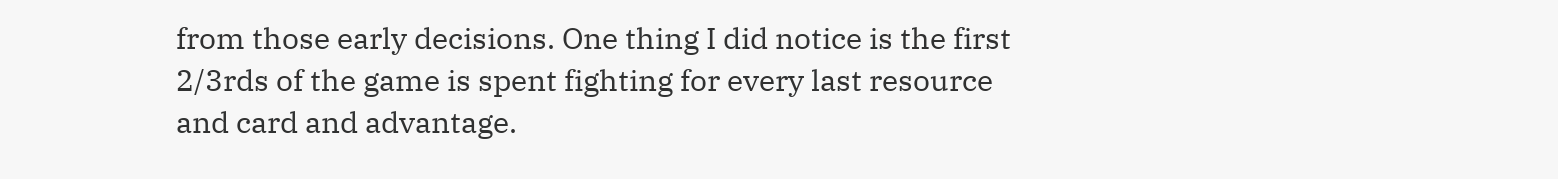from those early decisions. One thing I did notice is the first 2/3rds of the game is spent fighting for every last resource and card and advantage.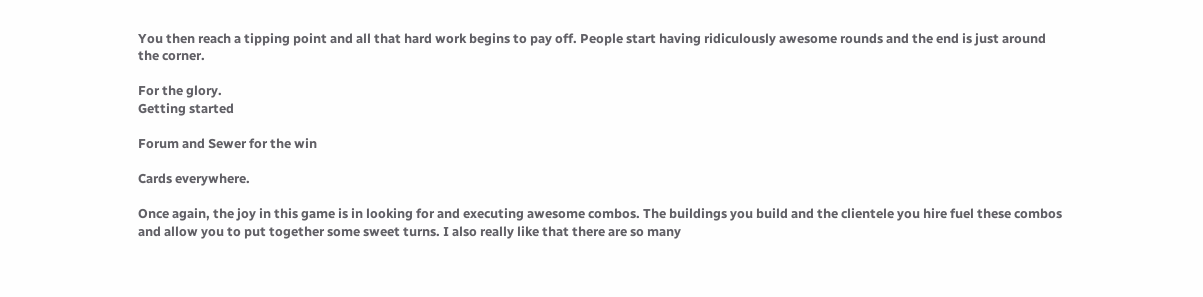You then reach a tipping point and all that hard work begins to pay off. People start having ridiculously awesome rounds and the end is just around the corner.

For the glory.
Getting started

Forum and Sewer for the win

Cards everywhere.

Once again, the joy in this game is in looking for and executing awesome combos. The buildings you build and the clientele you hire fuel these combos and allow you to put together some sweet turns. I also really like that there are so many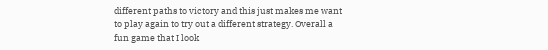different paths to victory and this just makes me want to play again to try out a different strategy. Overall a fun game that I look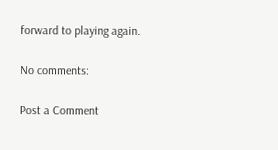forward to playing again.

No comments:

Post a Comment